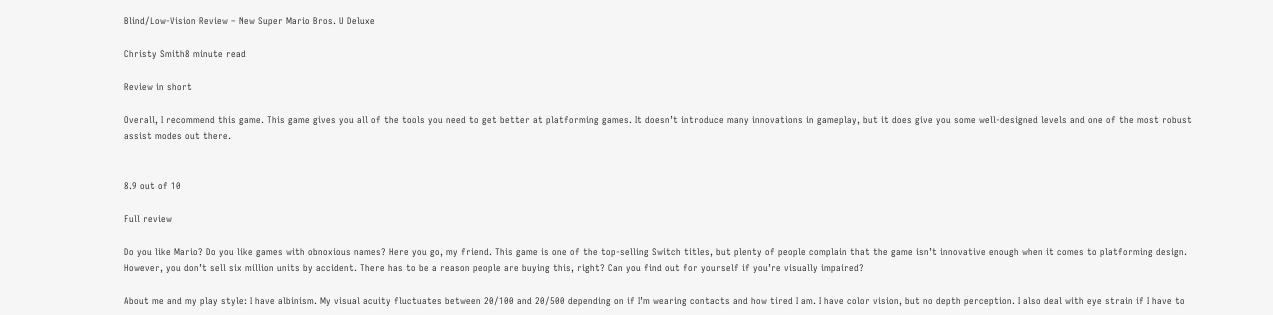Blind/Low-Vision Review – New Super Mario Bros. U Deluxe

Christy Smith8 minute read

Review in short

Overall, I recommend this game. This game gives you all of the tools you need to get better at platforming games. It doesn’t introduce many innovations in gameplay, but it does give you some well-designed levels and one of the most robust assist modes out there.


8.9 out of 10

Full review

Do you like Mario? Do you like games with obnoxious names? Here you go, my friend. This game is one of the top-selling Switch titles, but plenty of people complain that the game isn’t innovative enough when it comes to platforming design. However, you don’t sell six million units by accident. There has to be a reason people are buying this, right? Can you find out for yourself if you’re visually impaired?

About me and my play style: I have albinism. My visual acuity fluctuates between 20/100 and 20/500 depending on if I’m wearing contacts and how tired I am. I have color vision, but no depth perception. I also deal with eye strain if I have to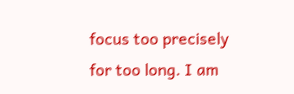focus too precisely for too long. I am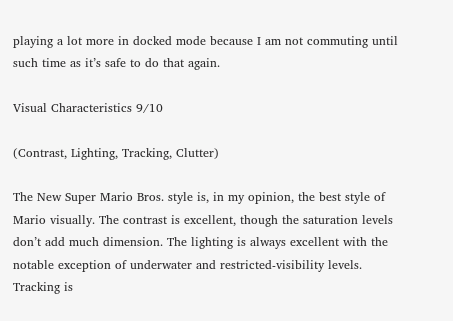playing a lot more in docked mode because I am not commuting until such time as it’s safe to do that again.

Visual Characteristics 9/10

(Contrast, Lighting, Tracking, Clutter)

The New Super Mario Bros. style is, in my opinion, the best style of Mario visually. The contrast is excellent, though the saturation levels don’t add much dimension. The lighting is always excellent with the notable exception of underwater and restricted-visibility levels. Tracking is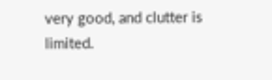very good, and clutter is limited.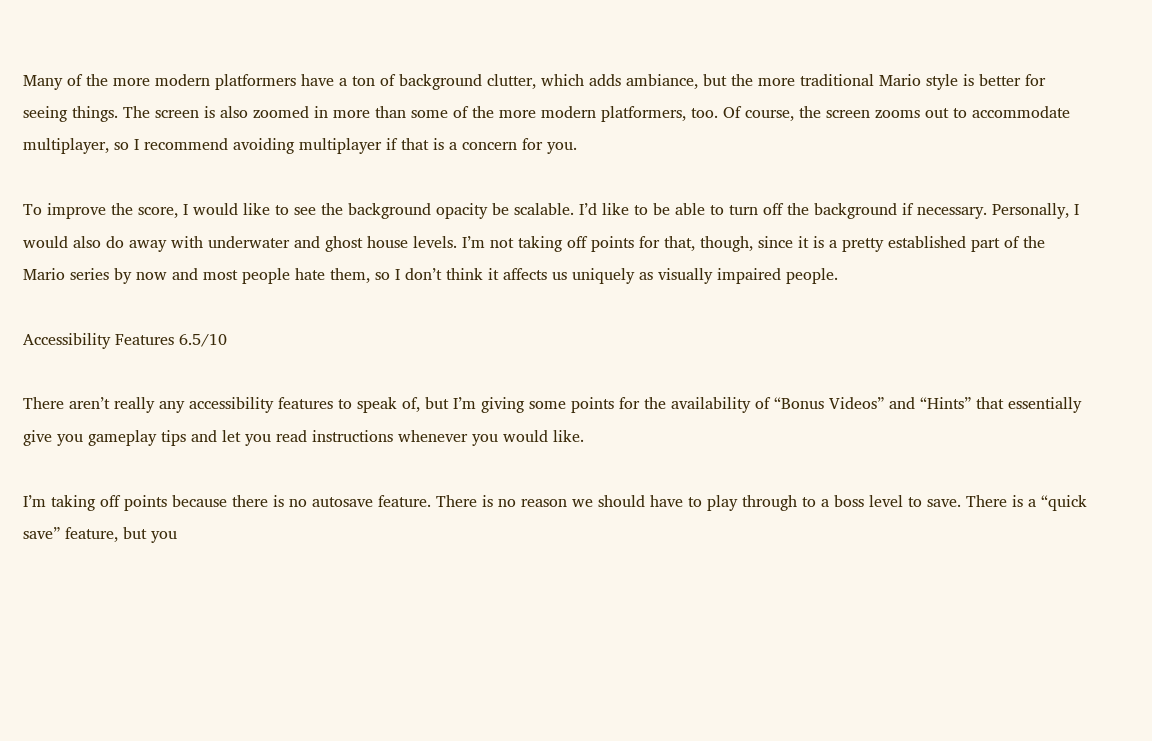Many of the more modern platformers have a ton of background clutter, which adds ambiance, but the more traditional Mario style is better for seeing things. The screen is also zoomed in more than some of the more modern platformers, too. Of course, the screen zooms out to accommodate multiplayer, so I recommend avoiding multiplayer if that is a concern for you.

To improve the score, I would like to see the background opacity be scalable. I’d like to be able to turn off the background if necessary. Personally, I would also do away with underwater and ghost house levels. I’m not taking off points for that, though, since it is a pretty established part of the Mario series by now and most people hate them, so I don’t think it affects us uniquely as visually impaired people.

Accessibility Features 6.5/10

There aren’t really any accessibility features to speak of, but I’m giving some points for the availability of “Bonus Videos” and “Hints” that essentially give you gameplay tips and let you read instructions whenever you would like.

I’m taking off points because there is no autosave feature. There is no reason we should have to play through to a boss level to save. There is a “quick save” feature, but you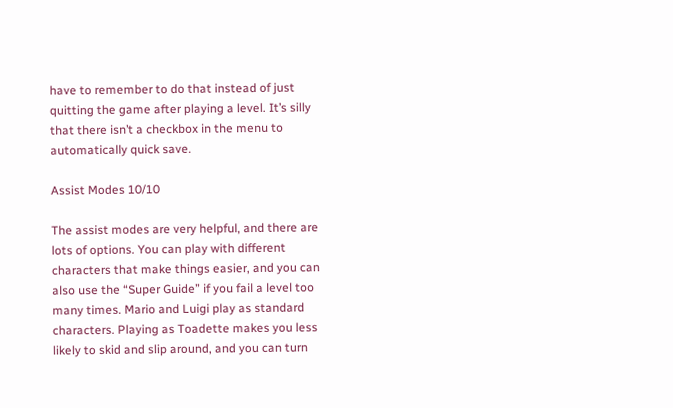have to remember to do that instead of just quitting the game after playing a level. It’s silly that there isn’t a checkbox in the menu to automatically quick save.

Assist Modes 10/10

The assist modes are very helpful, and there are lots of options. You can play with different characters that make things easier, and you can also use the “Super Guide” if you fail a level too many times. Mario and Luigi play as standard characters. Playing as Toadette makes you less likely to skid and slip around, and you can turn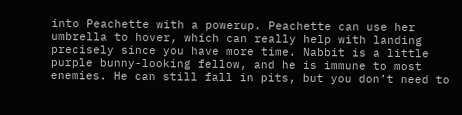into Peachette with a powerup. Peachette can use her umbrella to hover, which can really help with landing precisely since you have more time. Nabbit is a little purple bunny-looking fellow, and he is immune to most enemies. He can still fall in pits, but you don’t need to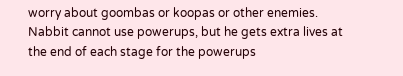worry about goombas or koopas or other enemies. Nabbit cannot use powerups, but he gets extra lives at the end of each stage for the powerups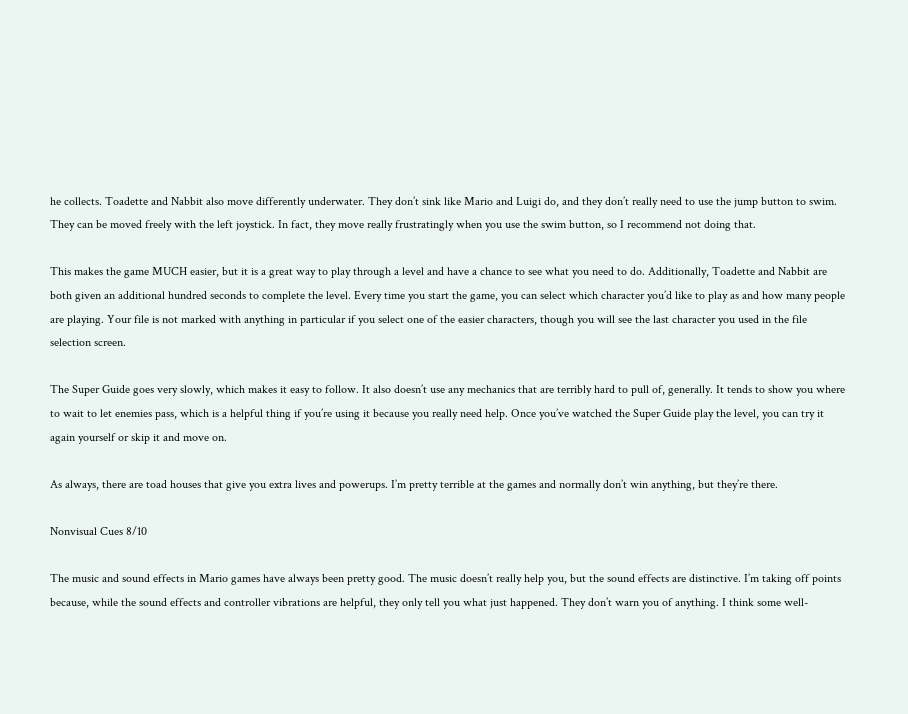he collects. Toadette and Nabbit also move differently underwater. They don’t sink like Mario and Luigi do, and they don’t really need to use the jump button to swim. They can be moved freely with the left joystick. In fact, they move really frustratingly when you use the swim button, so I recommend not doing that.

This makes the game MUCH easier, but it is a great way to play through a level and have a chance to see what you need to do. Additionally, Toadette and Nabbit are both given an additional hundred seconds to complete the level. Every time you start the game, you can select which character you’d like to play as and how many people are playing. Your file is not marked with anything in particular if you select one of the easier characters, though you will see the last character you used in the file selection screen.

The Super Guide goes very slowly, which makes it easy to follow. It also doesn’t use any mechanics that are terribly hard to pull of, generally. It tends to show you where to wait to let enemies pass, which is a helpful thing if you’re using it because you really need help. Once you’ve watched the Super Guide play the level, you can try it again yourself or skip it and move on.

As always, there are toad houses that give you extra lives and powerups. I’m pretty terrible at the games and normally don’t win anything, but they’re there.

Nonvisual Cues 8/10

The music and sound effects in Mario games have always been pretty good. The music doesn’t really help you, but the sound effects are distinctive. I’m taking off points because, while the sound effects and controller vibrations are helpful, they only tell you what just happened. They don’t warn you of anything. I think some well-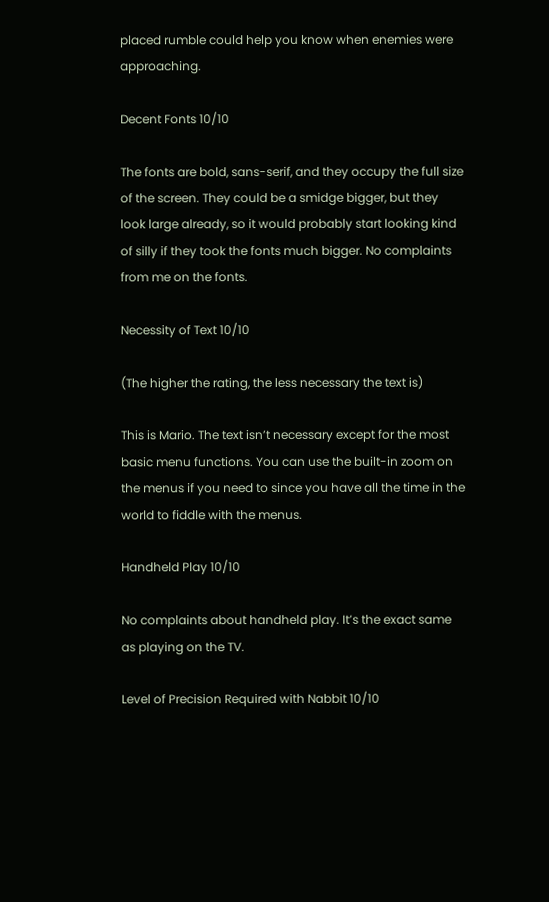placed rumble could help you know when enemies were approaching.

Decent Fonts 10/10

The fonts are bold, sans-serif, and they occupy the full size of the screen. They could be a smidge bigger, but they look large already, so it would probably start looking kind of silly if they took the fonts much bigger. No complaints from me on the fonts.

Necessity of Text 10/10

(The higher the rating, the less necessary the text is)

This is Mario. The text isn’t necessary except for the most basic menu functions. You can use the built-in zoom on the menus if you need to since you have all the time in the world to fiddle with the menus.

Handheld Play 10/10

No complaints about handheld play. It’s the exact same as playing on the TV.

Level of Precision Required with Nabbit 10/10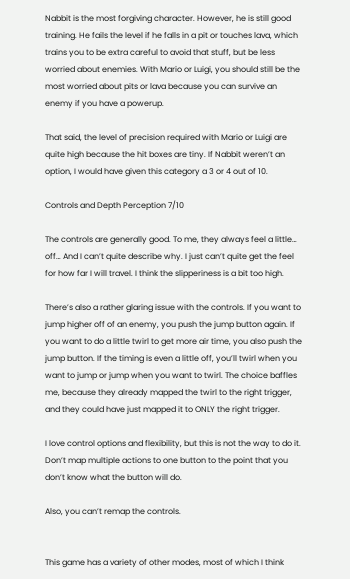Nabbit is the most forgiving character. However, he is still good training. He fails the level if he falls in a pit or touches lava, which trains you to be extra careful to avoid that stuff, but be less worried about enemies. With Mario or Luigi, you should still be the most worried about pits or lava because you can survive an enemy if you have a powerup.

That said, the level of precision required with Mario or Luigi are quite high because the hit boxes are tiny. If Nabbit weren’t an option, I would have given this category a 3 or 4 out of 10.

Controls and Depth Perception 7/10

The controls are generally good. To me, they always feel a little… off… And I can’t quite describe why. I just can’t quite get the feel for how far I will travel. I think the slipperiness is a bit too high.

There’s also a rather glaring issue with the controls. If you want to jump higher off of an enemy, you push the jump button again. If you want to do a little twirl to get more air time, you also push the jump button. If the timing is even a little off, you’ll twirl when you want to jump or jump when you want to twirl. The choice baffles me, because they already mapped the twirl to the right trigger, and they could have just mapped it to ONLY the right trigger.

I love control options and flexibility, but this is not the way to do it. Don’t map multiple actions to one button to the point that you don’t know what the button will do.

Also, you can’t remap the controls.


This game has a variety of other modes, most of which I think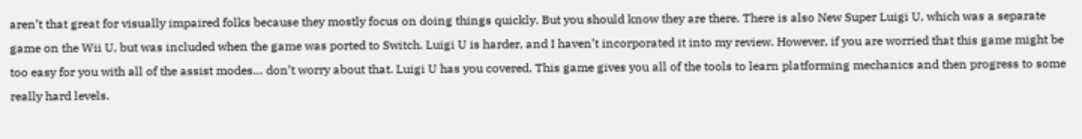aren’t that great for visually impaired folks because they mostly focus on doing things quickly. But you should know they are there. There is also New Super Luigi U, which was a separate game on the Wii U, but was included when the game was ported to Switch. Luigi U is harder, and I haven’t incorporated it into my review. However, if you are worried that this game might be too easy for you with all of the assist modes… don’t worry about that. Luigi U has you covered. This game gives you all of the tools to learn platforming mechanics and then progress to some really hard levels.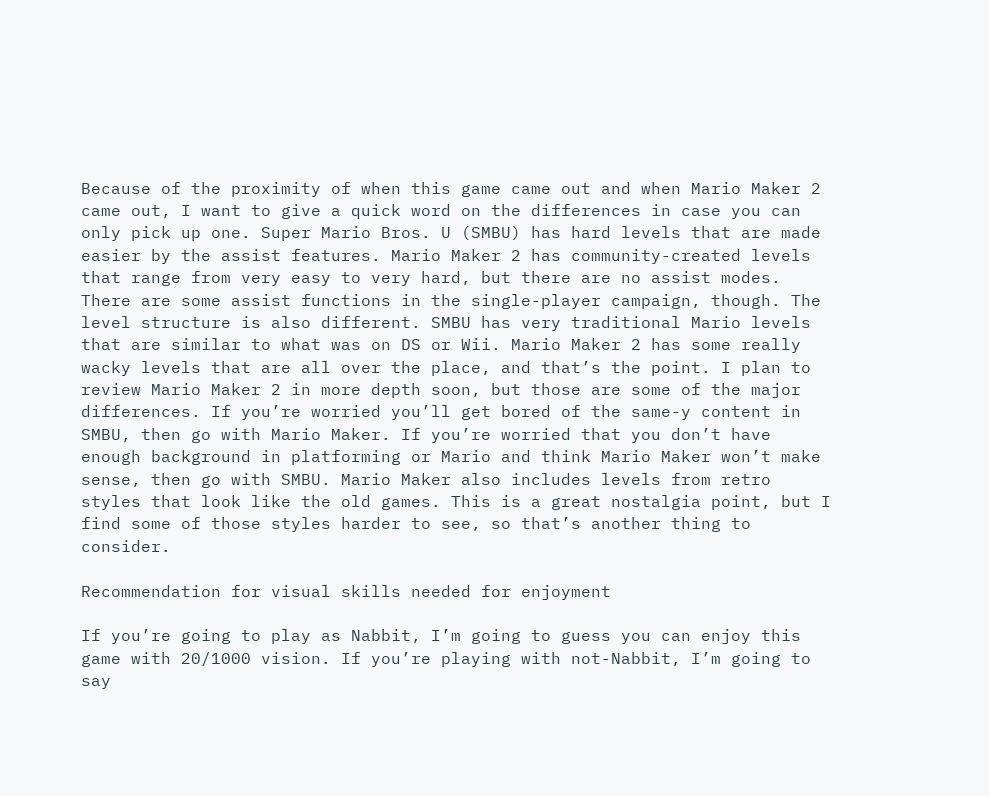Because of the proximity of when this game came out and when Mario Maker 2 came out, I want to give a quick word on the differences in case you can only pick up one. Super Mario Bros. U (SMBU) has hard levels that are made easier by the assist features. Mario Maker 2 has community-created levels that range from very easy to very hard, but there are no assist modes. There are some assist functions in the single-player campaign, though. The level structure is also different. SMBU has very traditional Mario levels that are similar to what was on DS or Wii. Mario Maker 2 has some really wacky levels that are all over the place, and that’s the point. I plan to review Mario Maker 2 in more depth soon, but those are some of the major differences. If you’re worried you’ll get bored of the same-y content in SMBU, then go with Mario Maker. If you’re worried that you don’t have enough background in platforming or Mario and think Mario Maker won’t make sense, then go with SMBU. Mario Maker also includes levels from retro styles that look like the old games. This is a great nostalgia point, but I find some of those styles harder to see, so that’s another thing to consider.

Recommendation for visual skills needed for enjoyment

If you’re going to play as Nabbit, I’m going to guess you can enjoy this game with 20/1000 vision. If you’re playing with not-Nabbit, I’m going to say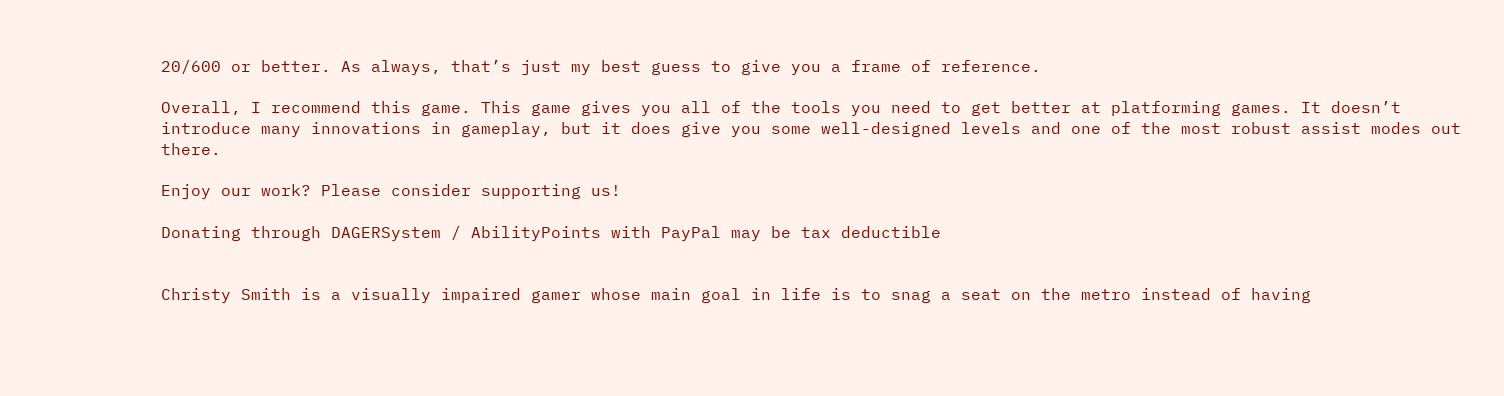20/600 or better. As always, that’s just my best guess to give you a frame of reference.

Overall, I recommend this game. This game gives you all of the tools you need to get better at platforming games. It doesn’t introduce many innovations in gameplay, but it does give you some well-designed levels and one of the most robust assist modes out there.

Enjoy our work? Please consider supporting us!

Donating through DAGERSystem / AbilityPoints with PayPal may be tax deductible


Christy Smith is a visually impaired gamer whose main goal in life is to snag a seat on the metro instead of having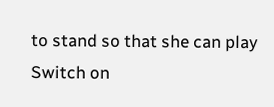to stand so that she can play Switch on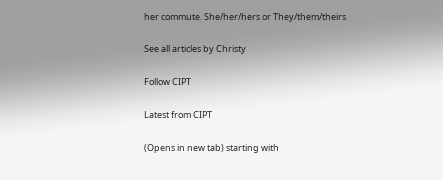her commute. She/her/hers or They/them/theirs

See all articles by Christy

Follow CIPT

Latest from CIPT

(Opens in new tab) starting with